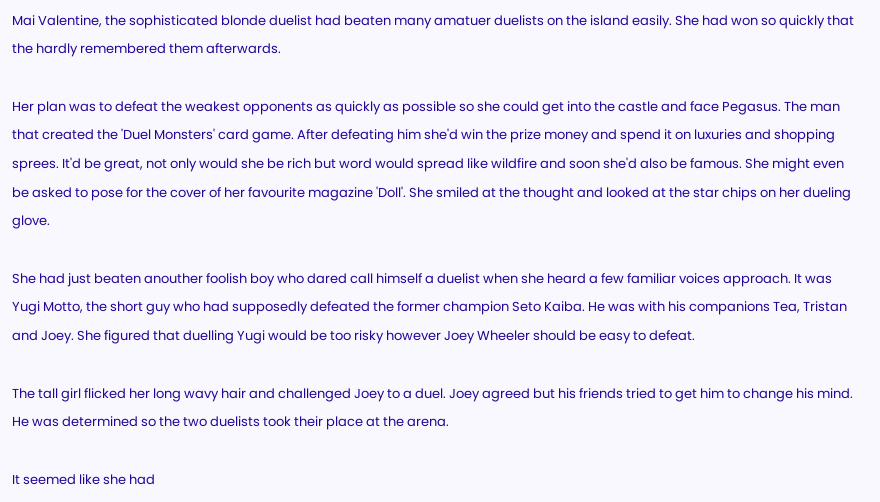Mai Valentine, the sophisticated blonde duelist had beaten many amatuer duelists on the island easily. She had won so quickly that the hardly remembered them afterwards.

Her plan was to defeat the weakest opponents as quickly as possible so she could get into the castle and face Pegasus. The man that created the 'Duel Monsters' card game. After defeating him she'd win the prize money and spend it on luxuries and shopping sprees. It'd be great, not only would she be rich but word would spread like wildfire and soon she'd also be famous. She might even be asked to pose for the cover of her favourite magazine 'Doll'. She smiled at the thought and looked at the star chips on her dueling glove.

She had just beaten anouther foolish boy who dared call himself a duelist when she heard a few familiar voices approach. It was Yugi Motto, the short guy who had supposedly defeated the former champion Seto Kaiba. He was with his companions Tea, Tristan and Joey. She figured that duelling Yugi would be too risky however Joey Wheeler should be easy to defeat.

The tall girl flicked her long wavy hair and challenged Joey to a duel. Joey agreed but his friends tried to get him to change his mind. He was determined so the two duelists took their place at the arena.

It seemed like she had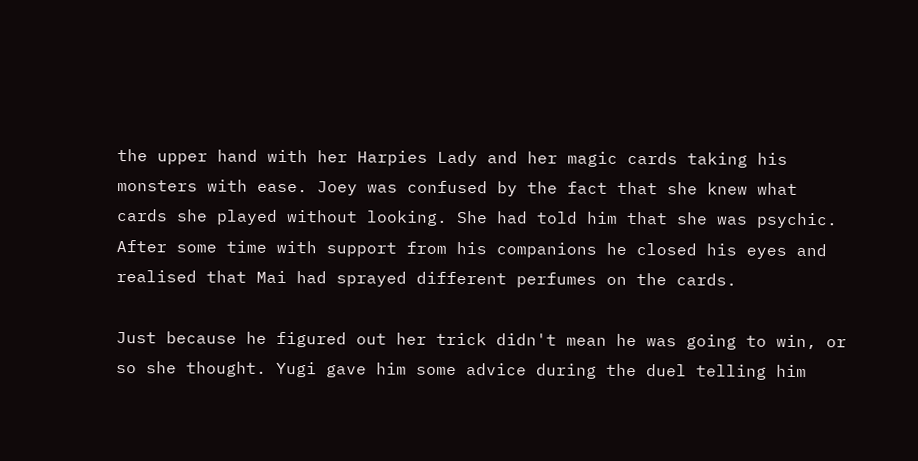the upper hand with her Harpies Lady and her magic cards taking his monsters with ease. Joey was confused by the fact that she knew what cards she played without looking. She had told him that she was psychic. After some time with support from his companions he closed his eyes and realised that Mai had sprayed different perfumes on the cards.

Just because he figured out her trick didn't mean he was going to win, or so she thought. Yugi gave him some advice during the duel telling him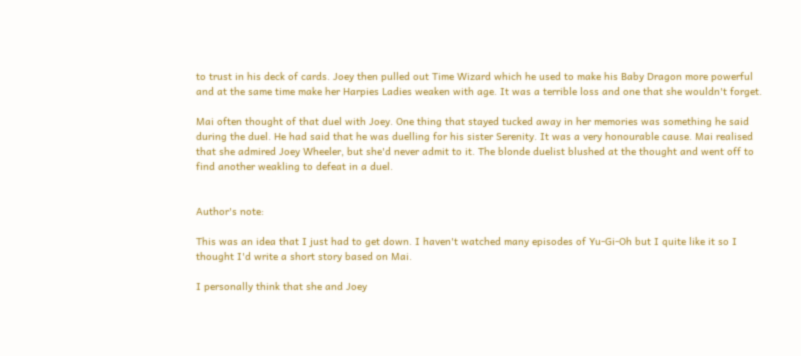to trust in his deck of cards. Joey then pulled out Time Wizard which he used to make his Baby Dragon more powerful and at the same time make her Harpies Ladies weaken with age. It was a terrible loss and one that she wouldn't forget.

Mai often thought of that duel with Joey. One thing that stayed tucked away in her memories was something he said during the duel. He had said that he was duelling for his sister Serenity. It was a very honourable cause. Mai realised that she admired Joey Wheeler, but she'd never admit to it. The blonde duelist blushed at the thought and went off to find another weakling to defeat in a duel.


Author's note:

This was an idea that I just had to get down. I haven't watched many episodes of Yu-Gi-Oh but I quite like it so I thought I'd write a short story based on Mai.

I personally think that she and Joey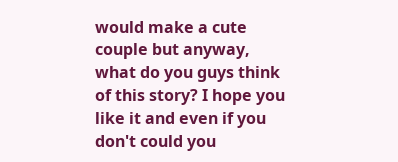would make a cute couple but anyway, what do you guys think of this story? I hope you like it and even if you don't could you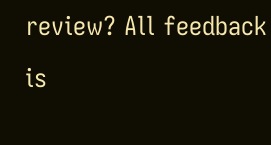review? All feedback is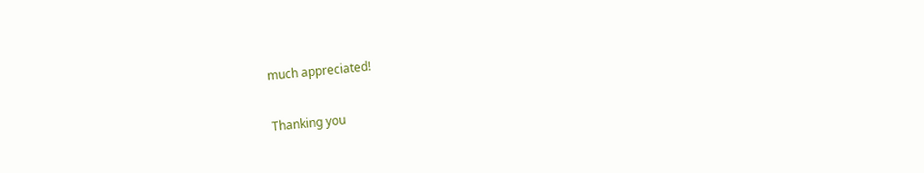much appreciated!

Thanking you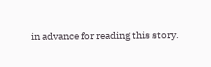in advance for reading this story.